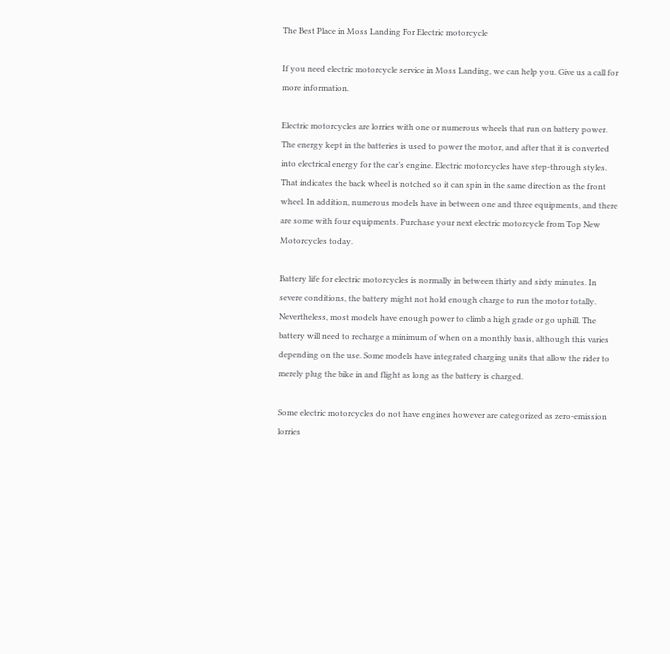The Best Place in Moss Landing For Electric motorcycle

If you need electric motorcycle service in Moss Landing, we can help you. Give us a call for more information.

Electric motorcycles are lorries with one or numerous wheels that run on battery power. The energy kept in the batteries is used to power the motor, and after that it is converted into electrical energy for the car’s engine. Electric motorcycles have step-through styles. That indicates the back wheel is notched so it can spin in the same direction as the front wheel. In addition, numerous models have in between one and three equipments, and there are some with four equipments. Purchase your next electric motorcycle from Top New Motorcycles today.

Battery life for electric motorcycles is normally in between thirty and sixty minutes. In severe conditions, the battery might not hold enough charge to run the motor totally. Nevertheless, most models have enough power to climb a high grade or go uphill. The battery will need to recharge a minimum of when on a monthly basis, although this varies depending on the use. Some models have integrated charging units that allow the rider to merely plug the bike in and flight as long as the battery is charged.

Some electric motorcycles do not have engines however are categorized as zero-emission lorries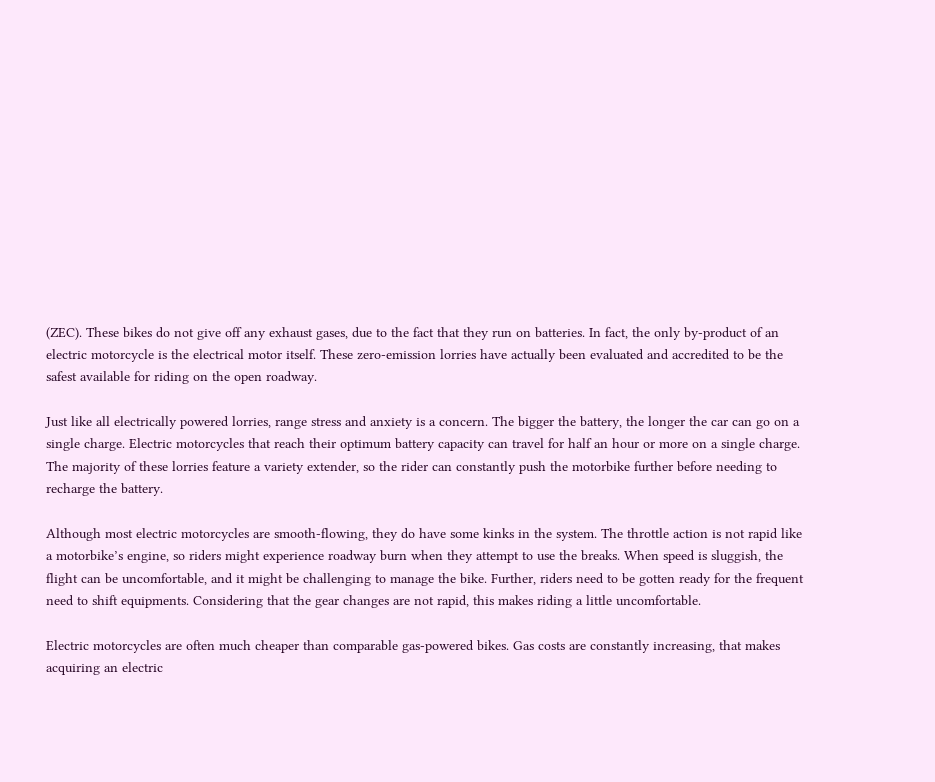(ZEC). These bikes do not give off any exhaust gases, due to the fact that they run on batteries. In fact, the only by-product of an electric motorcycle is the electrical motor itself. These zero-emission lorries have actually been evaluated and accredited to be the safest available for riding on the open roadway.

Just like all electrically powered lorries, range stress and anxiety is a concern. The bigger the battery, the longer the car can go on a single charge. Electric motorcycles that reach their optimum battery capacity can travel for half an hour or more on a single charge. The majority of these lorries feature a variety extender, so the rider can constantly push the motorbike further before needing to recharge the battery.

Although most electric motorcycles are smooth-flowing, they do have some kinks in the system. The throttle action is not rapid like a motorbike’s engine, so riders might experience roadway burn when they attempt to use the breaks. When speed is sluggish, the flight can be uncomfortable, and it might be challenging to manage the bike. Further, riders need to be gotten ready for the frequent need to shift equipments. Considering that the gear changes are not rapid, this makes riding a little uncomfortable.

Electric motorcycles are often much cheaper than comparable gas-powered bikes. Gas costs are constantly increasing, that makes acquiring an electric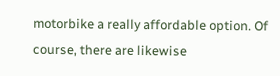motorbike a really affordable option. Of course, there are likewise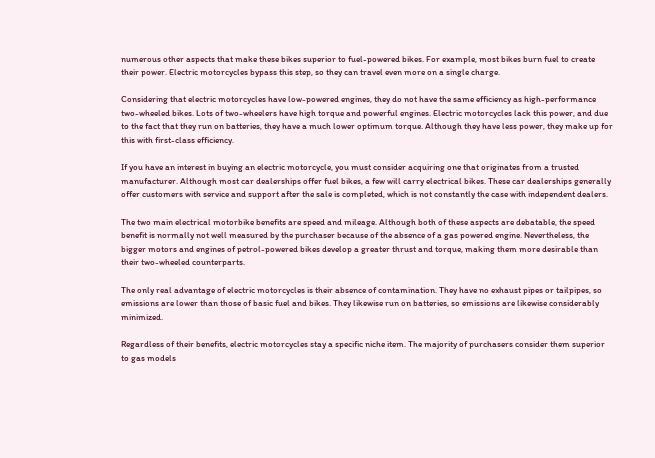numerous other aspects that make these bikes superior to fuel-powered bikes. For example, most bikes burn fuel to create their power. Electric motorcycles bypass this step, so they can travel even more on a single charge.

Considering that electric motorcycles have low-powered engines, they do not have the same efficiency as high-performance two-wheeled bikes. Lots of two-wheelers have high torque and powerful engines. Electric motorcycles lack this power, and due to the fact that they run on batteries, they have a much lower optimum torque. Although they have less power, they make up for this with first-class efficiency.

If you have an interest in buying an electric motorcycle, you must consider acquiring one that originates from a trusted manufacturer. Although most car dealerships offer fuel bikes, a few will carry electrical bikes. These car dealerships generally offer customers with service and support after the sale is completed, which is not constantly the case with independent dealers.

The two main electrical motorbike benefits are speed and mileage. Although both of these aspects are debatable, the speed benefit is normally not well measured by the purchaser because of the absence of a gas powered engine. Nevertheless, the bigger motors and engines of petrol-powered bikes develop a greater thrust and torque, making them more desirable than their two-wheeled counterparts.

The only real advantage of electric motorcycles is their absence of contamination. They have no exhaust pipes or tailpipes, so emissions are lower than those of basic fuel and bikes. They likewise run on batteries, so emissions are likewise considerably minimized.

Regardless of their benefits, electric motorcycles stay a specific niche item. The majority of purchasers consider them superior to gas models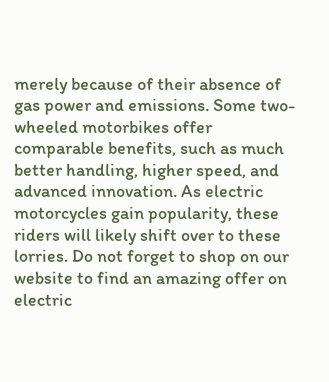merely because of their absence of gas power and emissions. Some two-wheeled motorbikes offer comparable benefits, such as much better handling, higher speed, and advanced innovation. As electric motorcycles gain popularity, these riders will likely shift over to these lorries. Do not forget to shop on our website to find an amazing offer on electric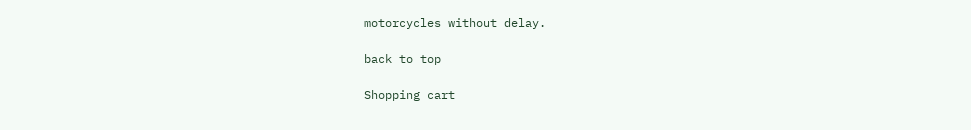motorcycles without delay.

back to top

Shopping cart